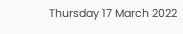Thursday 17 March 2022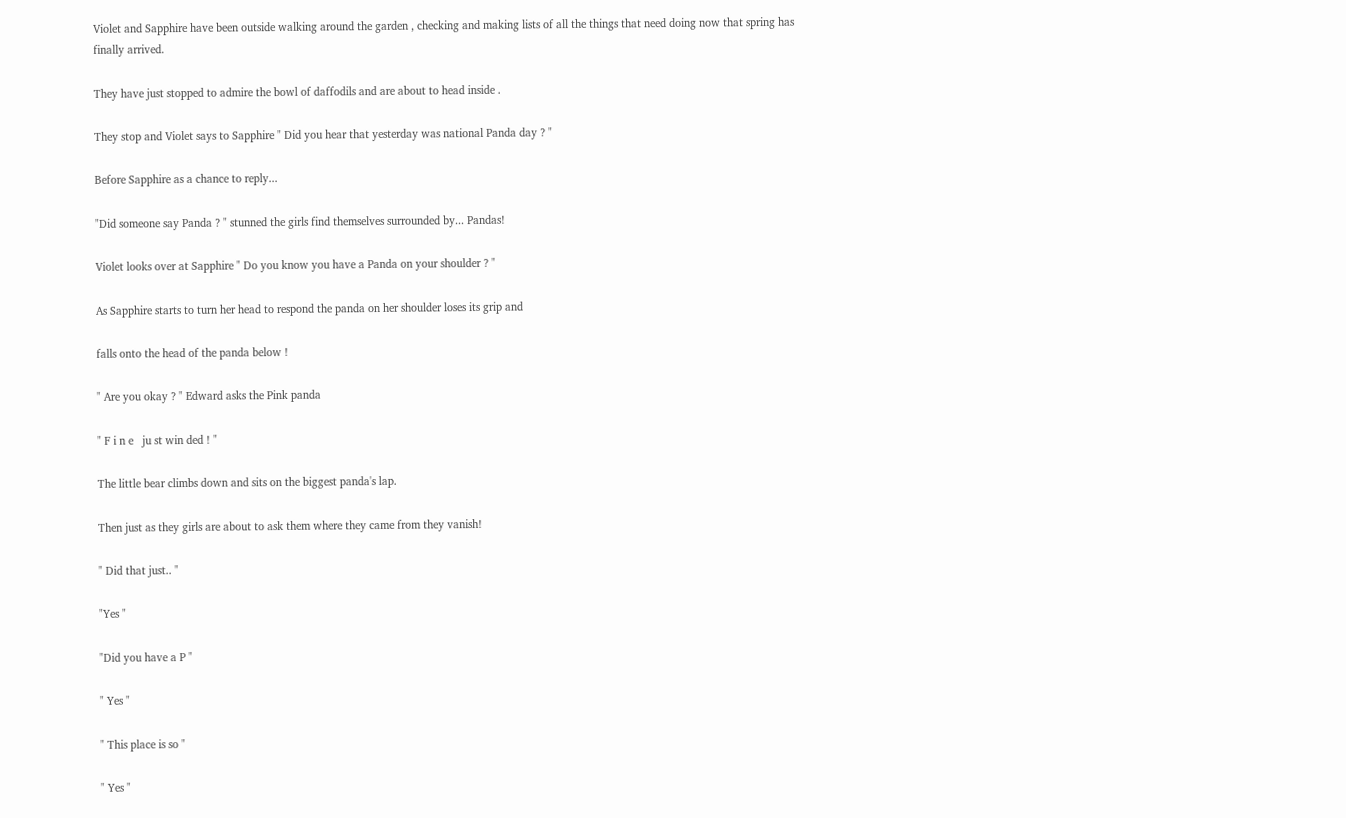Violet and Sapphire have been outside walking around the garden , checking and making lists of all the things that need doing now that spring has finally arrived.

They have just stopped to admire the bowl of daffodils and are about to head inside .

They stop and Violet says to Sapphire " Did you hear that yesterday was national Panda day ? "

Before Sapphire as a chance to reply...

"Did someone say Panda ? " stunned the girls find themselves surrounded by... Pandas!

Violet looks over at Sapphire " Do you know you have a Panda on your shoulder ? "

As Sapphire starts to turn her head to respond the panda on her shoulder loses its grip and

falls onto the head of the panda below !

" Are you okay ? " Edward asks the Pink panda

" F i n e   ju st win ded ! "

The little bear climbs down and sits on the biggest panda's lap.

Then just as they girls are about to ask them where they came from they vanish!

" Did that just.. "

"Yes "

"Did you have a P "

" Yes "

" This place is so "

" Yes "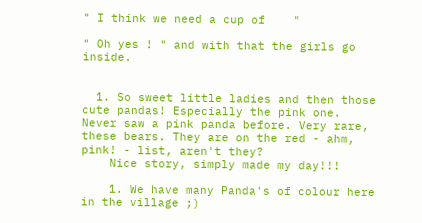" I think we need a cup of    "

" Oh yes ! " and with that the girls go inside.


  1. So sweet little ladies and then those cute pandas! Especially the pink one. Never saw a pink panda before. Very rare, these bears. They are on the red - ahm, pink! - list, aren't they?
    Nice story, simply made my day!!!

    1. We have many Panda's of colour here in the village ;)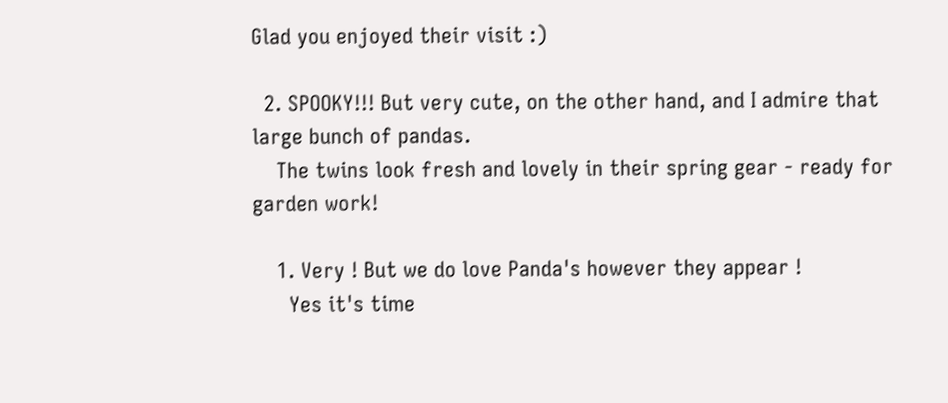Glad you enjoyed their visit :)

  2. SPOOKY!!! But very cute, on the other hand, and I admire that large bunch of pandas.
    The twins look fresh and lovely in their spring gear - ready for garden work!

    1. Very ! But we do love Panda's however they appear !
      Yes it's time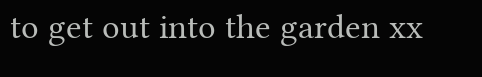to get out into the garden xx